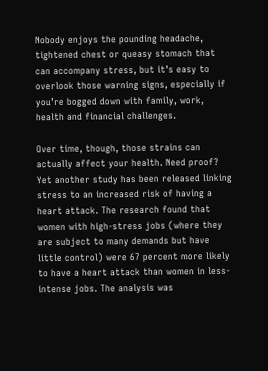Nobody enjoys the pounding headache, tightened chest or queasy stomach that can accompany stress, but it’s easy to overlook those warning signs, especially if you’re bogged down with family, work, health and financial challenges.

Over time, though, those strains can actually affect your health. Need proof? Yet another study has been released linking stress to an increased risk of having a heart attack. The research found that women with high-stress jobs (where they are subject to many demands but have little control) were 67 percent more likely to have a heart attack than women in less-intense jobs. The analysis was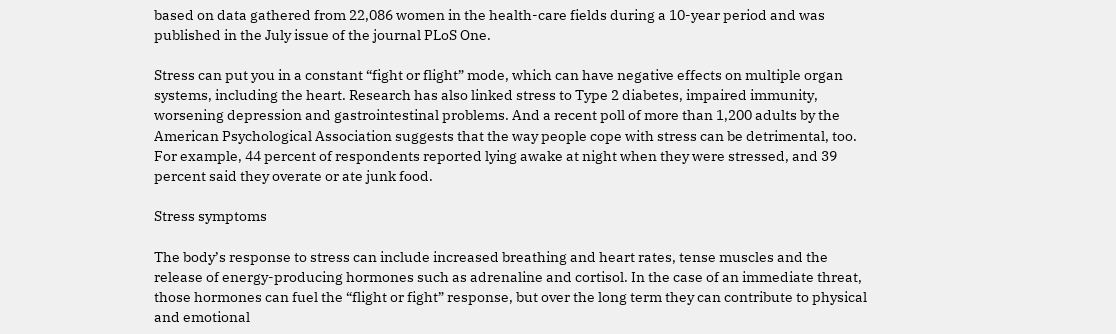based on data gathered from 22,086 women in the health-care fields during a 10-year period and was published in the July issue of the journal PLoS One.

Stress can put you in a constant “fight or flight” mode, which can have negative effects on multiple organ systems, including the heart. Research has also linked stress to Type 2 diabetes, impaired immunity, worsening depression and gastrointestinal problems. And a recent poll of more than 1,200 adults by the American Psychological Association suggests that the way people cope with stress can be detrimental, too. For example, 44 percent of respondents reported lying awake at night when they were stressed, and 39 percent said they overate or ate junk food.

Stress symptoms

The body’s response to stress can include increased breathing and heart rates, tense muscles and the release of energy-producing hormones such as adrenaline and cortisol. In the case of an immediate threat, those hormones can fuel the “flight or fight” response, but over the long term they can contribute to physical and emotional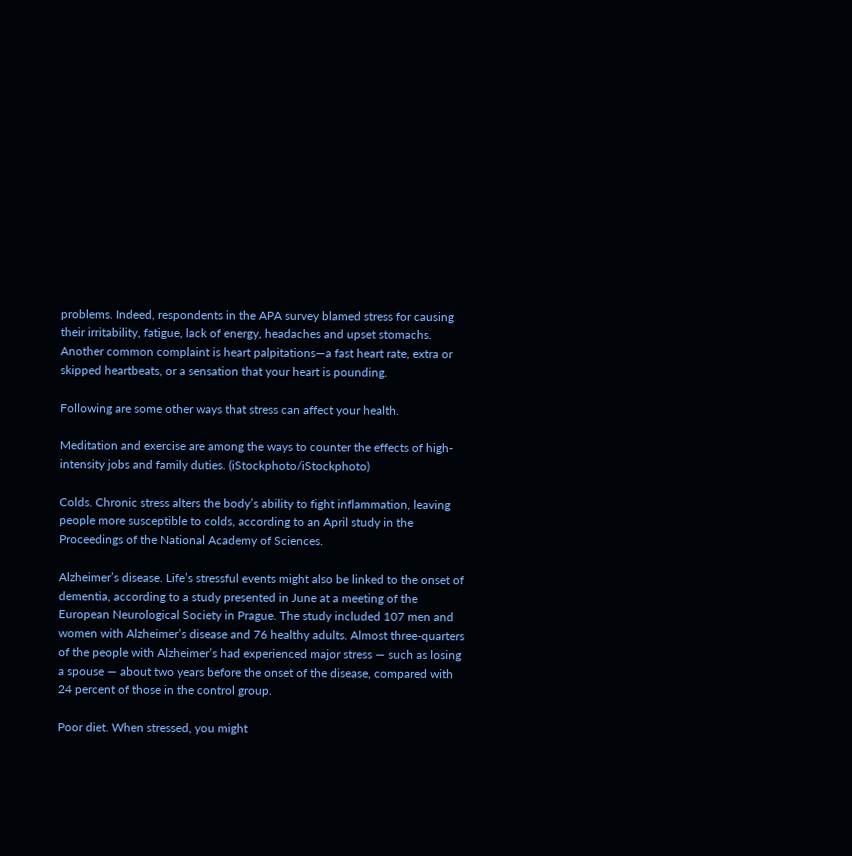problems. Indeed, respondents in the APA survey blamed stress for causing their irritability, fatigue, lack of energy, headaches and upset stomachs. Another common complaint is heart palpitations—a fast heart rate, extra or skipped heartbeats, or a sensation that your heart is pounding.

Following are some other ways that stress can affect your health.

Meditation and exercise are among the ways to counter the effects of high-intensity jobs and family duties. (iStockphoto/iStockphoto)

Colds. Chronic stress alters the body’s ability to fight inflammation, leaving people more susceptible to colds, according to an April study in the Proceedings of the National Academy of Sciences.

Alzheimer’s disease. Life’s stressful events might also be linked to the onset of dementia, according to a study presented in June at a meeting of the European Neurological Society in Prague. The study included 107 men and women with Alzheimer’s disease and 76 healthy adults. Almost three-quarters of the people with Alzheimer’s had experienced major stress — such as losing a spouse — about two years before the onset of the disease, compared with 24 percent of those in the control group.

Poor diet. When stressed, you might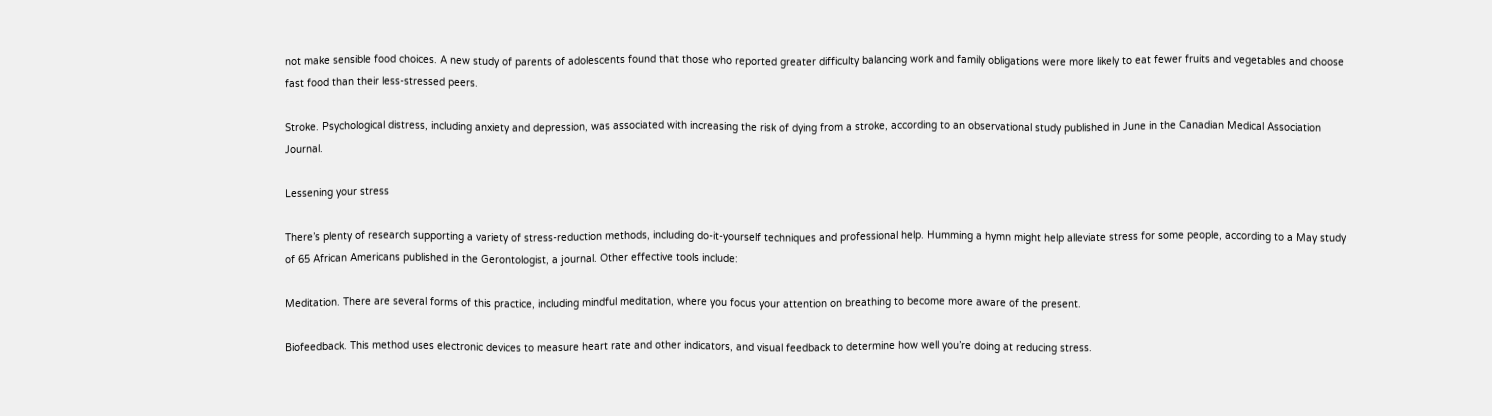not make sensible food choices. A new study of parents of adolescents found that those who reported greater difficulty balancing work and family obligations were more likely to eat fewer fruits and vegetables and choose fast food than their less-stressed peers.

Stroke. Psychological distress, including anxiety and depression, was associated with increasing the risk of dying from a stroke, according to an observational study published in June in the Canadian Medical Association Journal.

Lessening your stress

There’s plenty of research supporting a variety of stress-reduction methods, including do-it-yourself techniques and professional help. Humming a hymn might help alleviate stress for some people, according to a May study of 65 African Americans published in the Gerontologist, a journal. Other effective tools include:

Meditation. There are several forms of this practice, including mindful meditation, where you focus your attention on breathing to become more aware of the present.

Biofeedback. This method uses electronic devices to measure heart rate and other indicators, and visual feedback to determine how well you’re doing at reducing stress.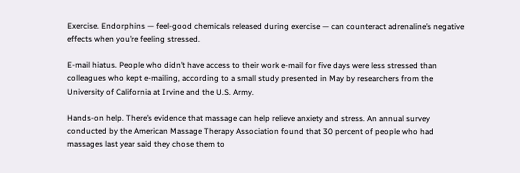Exercise. Endorphins — feel-good chemicals released during exercise — can counteract adrenaline’s negative effects when you’re feeling stressed.

E-mail hiatus. People who didn’t have access to their work e-mail for five days were less stressed than colleagues who kept e-mailing, according to a small study presented in May by researchers from the University of California at Irvine and the U.S. Army.

Hands-on help. There’s evidence that massage can help relieve anxiety and stress. An annual survey conducted by the American Massage Therapy Association found that 30 percent of people who had massages last year said they chose them to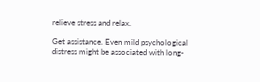relieve stress and relax.

Get assistance. Even mild psychological distress might be associated with long-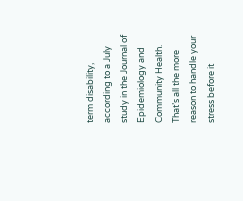term disability, according to a July study in the Journal of Epidemiology and Community Health. That’s all the more reason to handle your stress before it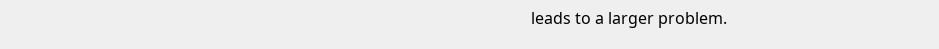leads to a larger problem.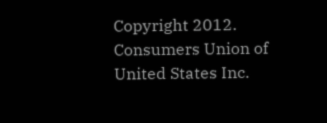Copyright 2012. Consumers Union of United States Inc.